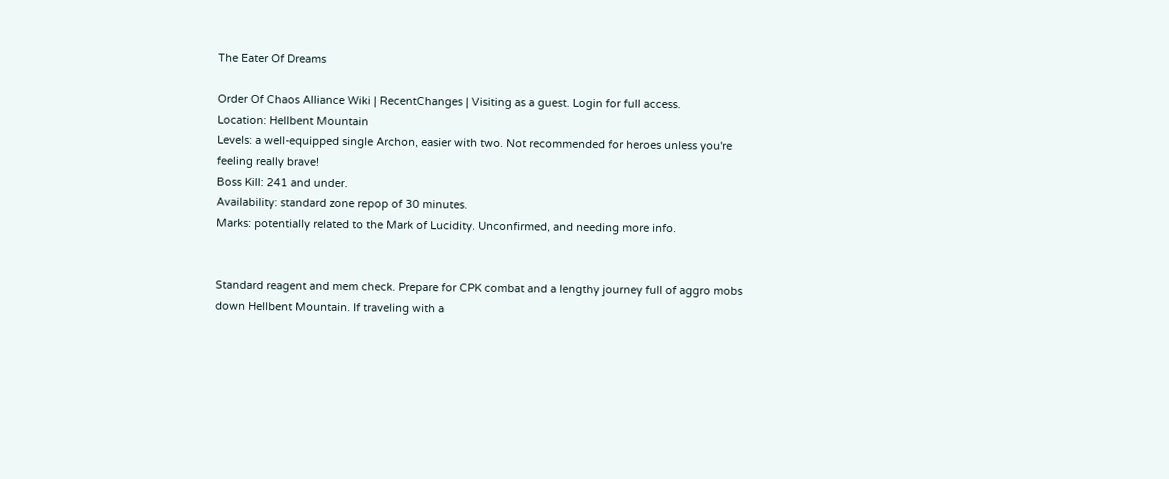The Eater Of Dreams

Order Of Chaos Alliance Wiki | RecentChanges | Visiting as a guest. Login for full access.
Location: Hellbent Mountain
Levels: a well-equipped single Archon, easier with two. Not recommended for heroes unless you're feeling really brave!
Boss Kill: 241 and under.
Availability: standard zone repop of 30 minutes.
Marks: potentially related to the Mark of Lucidity. Unconfirmed, and needing more info.


Standard reagent and mem check. Prepare for CPK combat and a lengthy journey full of aggro mobs down Hellbent Mountain. If traveling with a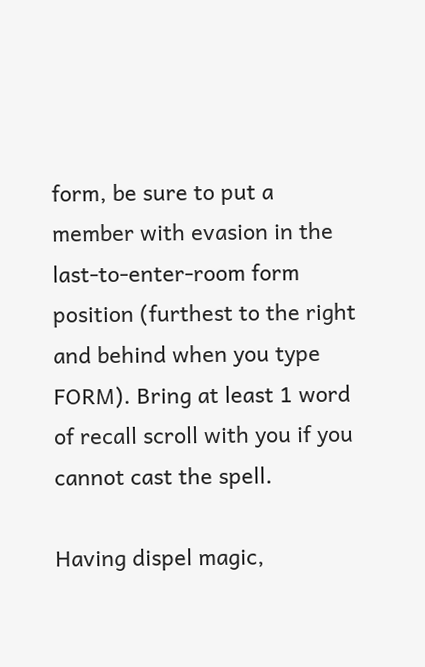form, be sure to put a member with evasion in the last-to-enter-room form position (furthest to the right and behind when you type FORM). Bring at least 1 word of recall scroll with you if you cannot cast the spell.

Having dispel magic,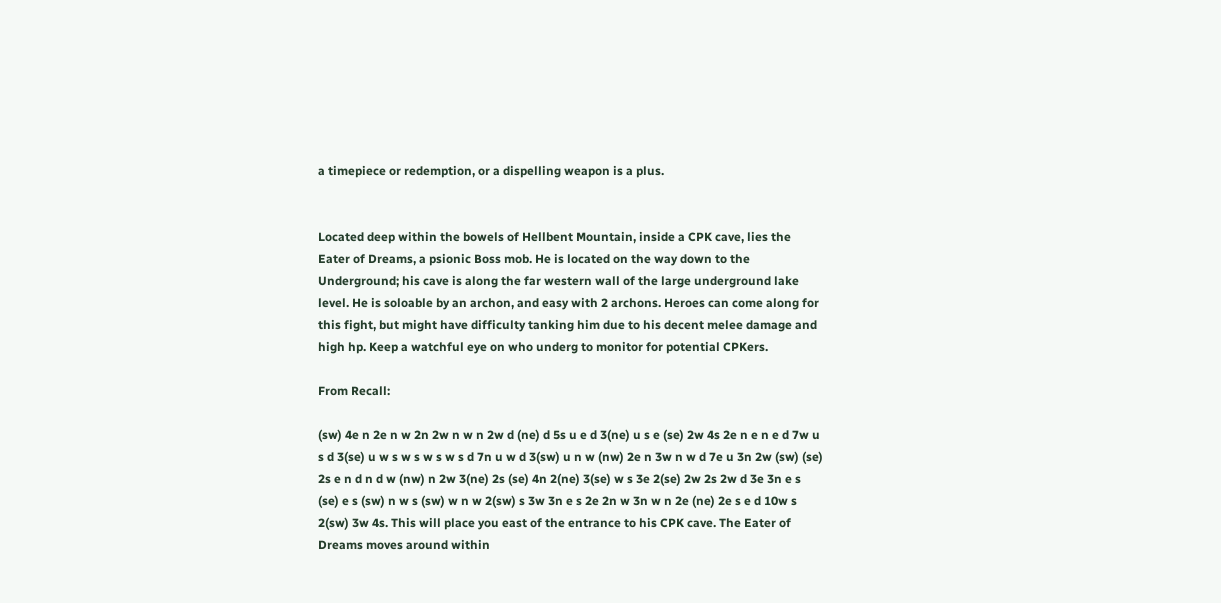a timepiece or redemption, or a dispelling weapon is a plus.


Located deep within the bowels of Hellbent Mountain, inside a CPK cave, lies the Eater of Dreams, a psionic Boss mob. He is located on the way down to the Underground; his cave is along the far western wall of the large underground lake level. He is soloable by an archon, and easy with 2 archons. Heroes can come along for this fight, but might have difficulty tanking him due to his decent melee damage and high hp. Keep a watchful eye on who underg to monitor for potential CPKers.

From Recall:

(sw) 4e n 2e n w 2n 2w n w n 2w d (ne) d 5s u e d 3(ne) u s e (se) 2w 4s 2e n e n e d 7w u s d 3(se) u w s w s w s w s d 7n u w d 3(sw) u n w (nw) 2e n 3w n w d 7e u 3n 2w (sw) (se) 2s e n d n d w (nw) n 2w 3(ne) 2s (se) 4n 2(ne) 3(se) w s 3e 2(se) 2w 2s 2w d 3e 3n e s (se) e s (sw) n w s (sw) w n w 2(sw) s 3w 3n e s 2e 2n w 3n w n 2e (ne) 2e s e d 10w s 2(sw) 3w 4s. This will place you east of the entrance to his CPK cave. The Eater of Dreams moves around within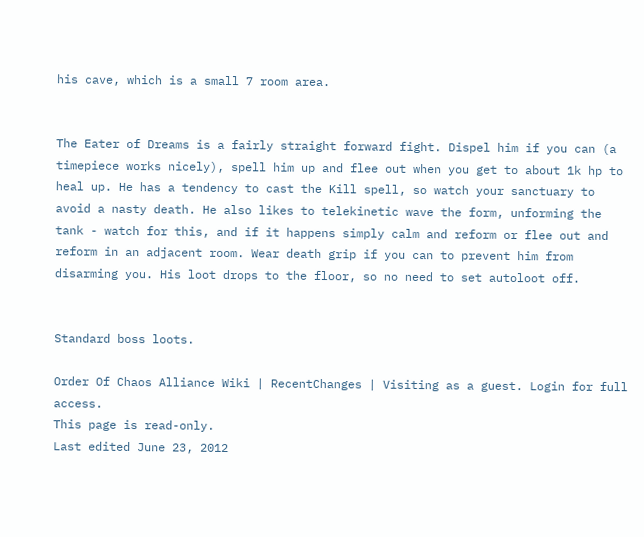his cave, which is a small 7 room area.


The Eater of Dreams is a fairly straight forward fight. Dispel him if you can (a timepiece works nicely), spell him up and flee out when you get to about 1k hp to heal up. He has a tendency to cast the Kill spell, so watch your sanctuary to avoid a nasty death. He also likes to telekinetic wave the form, unforming the tank - watch for this, and if it happens simply calm and reform or flee out and reform in an adjacent room. Wear death grip if you can to prevent him from disarming you. His loot drops to the floor, so no need to set autoloot off.


Standard boss loots.

Order Of Chaos Alliance Wiki | RecentChanges | Visiting as a guest. Login for full access.
This page is read-only.
Last edited June 23, 2012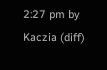2:27 pm by Kaczia (diff)